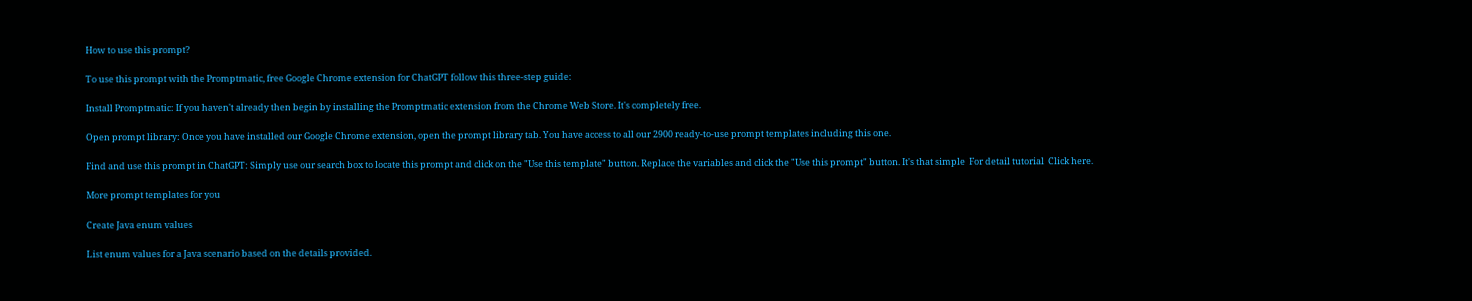How to use this prompt?

To use this prompt with the Promptmatic, free Google Chrome extension for ChatGPT follow this three-step guide:

Install Promptmatic: If you haven't already then begin by installing the Promptmatic extension from the Chrome Web Store. It's completely free.

Open prompt library: Once you have installed our Google Chrome extension, open the prompt library tab. You have access to all our 2900 ready-to-use prompt templates including this one.

Find and use this prompt in ChatGPT: Simply use our search box to locate this prompt and click on the "Use this template" button. Replace the variables and click the "Use this prompt" button. It's that simple  For detail tutorial  Click here.

More prompt templates for you

Create Java enum values

List enum values for a Java scenario based on the details provided.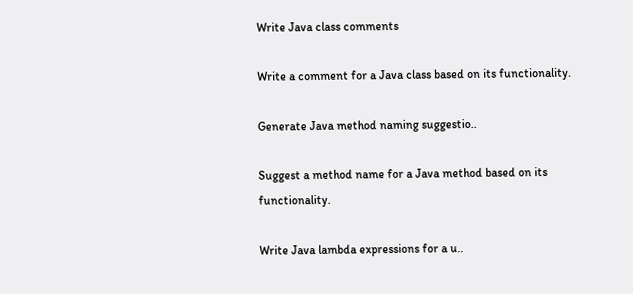Write Java class comments

Write a comment for a Java class based on its functionality.

Generate Java method naming suggestio..

Suggest a method name for a Java method based on its functionality.

Write Java lambda expressions for a u..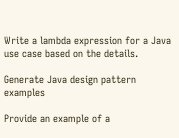Write a lambda expression for a Java use case based on the details.

Generate Java design pattern examples

Provide an example of a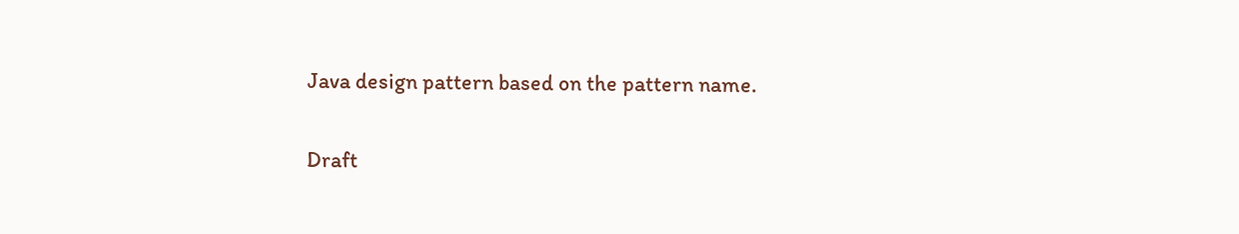Java design pattern based on the pattern name.

Draft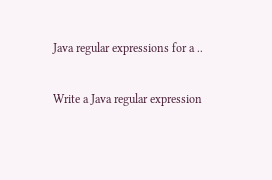Java regular expressions for a ..

Write a Java regular expression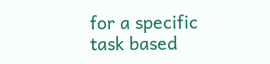for a specific task based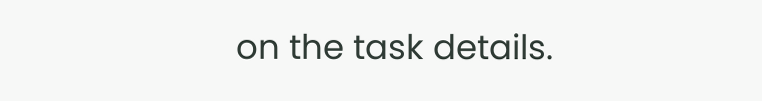on the task details.